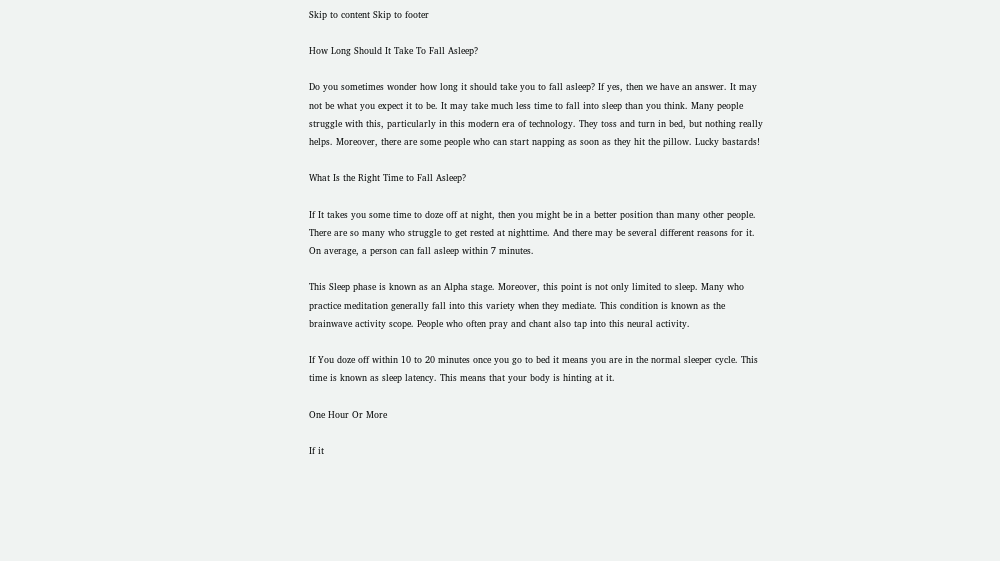Skip to content Skip to footer

How Long Should It Take To Fall Asleep?

Do you sometimes wonder how long it should take you to fall asleep? If yes, then we have an answer. It may not be what you expect it to be. It may take much less time to fall into sleep than you think. Many people struggle with this, particularly in this modern era of technology. They toss and turn in bed, but nothing really helps. Moreover, there are some people who can start napping as soon as they hit the pillow. Lucky bastards!

What Is the Right Time to Fall Asleep?

If It takes you some time to doze off at night, then you might be in a better position than many other people. There are so many who struggle to get rested at nighttime. And there may be several different reasons for it. On average, a person can fall asleep within 7 minutes.

This Sleep phase is known as an Alpha stage. Moreover, this point is not only limited to sleep. Many who practice meditation generally fall into this variety when they mediate. This condition is known as the brainwave activity scope. People who often pray and chant also tap into this neural activity.

If You doze off within 10 to 20 minutes once you go to bed it means you are in the normal sleeper cycle. This time is known as sleep latency. This means that your body is hinting at it.

One Hour Or More

If it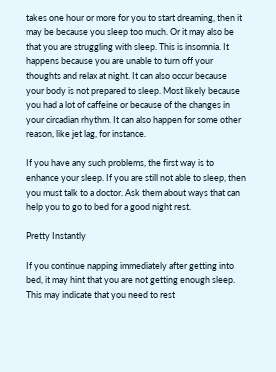takes one hour or more for you to start dreaming, then it may be because you sleep too much. Or it may also be that you are struggling with sleep. This is insomnia. It happens because you are unable to turn off your thoughts and relax at night. It can also occur because your body is not prepared to sleep. Most likely because you had a lot of caffeine or because of the changes in your circadian rhythm. It can also happen for some other reason, like jet lag, for instance.

If you have any such problems, the first way is to enhance your sleep. If you are still not able to sleep, then you must talk to a doctor. Ask them about ways that can help you to go to bed for a good night rest.

Pretty Instantly

If you continue napping immediately after getting into bed, it may hint that you are not getting enough sleep. This may indicate that you need to rest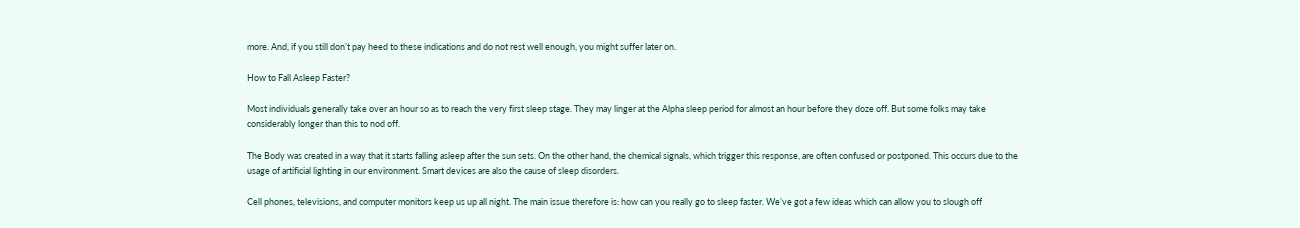more. And, if you still don’t pay heed to these indications and do not rest well enough, you might suffer later on.

How to Fall Asleep Faster?

Most individuals generally take over an hour so as to reach the very first sleep stage. They may linger at the Alpha sleep period for almost an hour before they doze off. But some folks may take considerably longer than this to nod off.

The Body was created in a way that it starts falling asleep after the sun sets. On the other hand, the chemical signals, which trigger this response, are often confused or postponed. This occurs due to the usage of artificial lighting in our environment. Smart devices are also the cause of sleep disorders.

Cell phones, televisions, and computer monitors keep us up all night. The main issue therefore is: how can you really go to sleep faster. We’ve got a few ideas which can allow you to slough off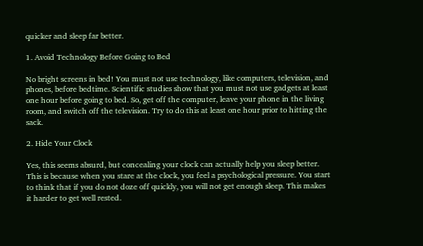quicker and sleep far better.

1. Avoid Technology Before Going to Bed

No bright screens in bed! You must not use technology, like computers, television, and phones, before bedtime. Scientific studies show that you must not use gadgets at least one hour before going to bed. So, get off the computer, leave your phone in the living room, and switch off the television. Try to do this at least one hour prior to hitting the sack.

2. Hide Your Clock

Yes, this seems absurd, but concealing your clock can actually help you sleep better. This is because when you stare at the clock, you feel a psychological pressure. You start to think that if you do not doze off quickly, you will not get enough sleep. This makes it harder to get well rested.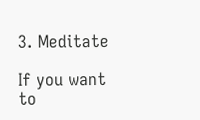3. Meditate

If you want to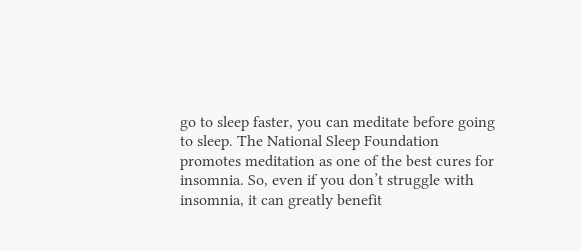go to sleep faster, you can meditate before going to sleep. The National Sleep Foundation promotes meditation as one of the best cures for insomnia. So, even if you don’t struggle with insomnia, it can greatly benefit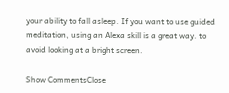your ability to fall asleep. If you want to use guided meditation, using an Alexa skill is a great way. to avoid looking at a bright screen.

Show CommentsClose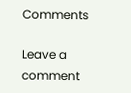Comments

Leave a comment